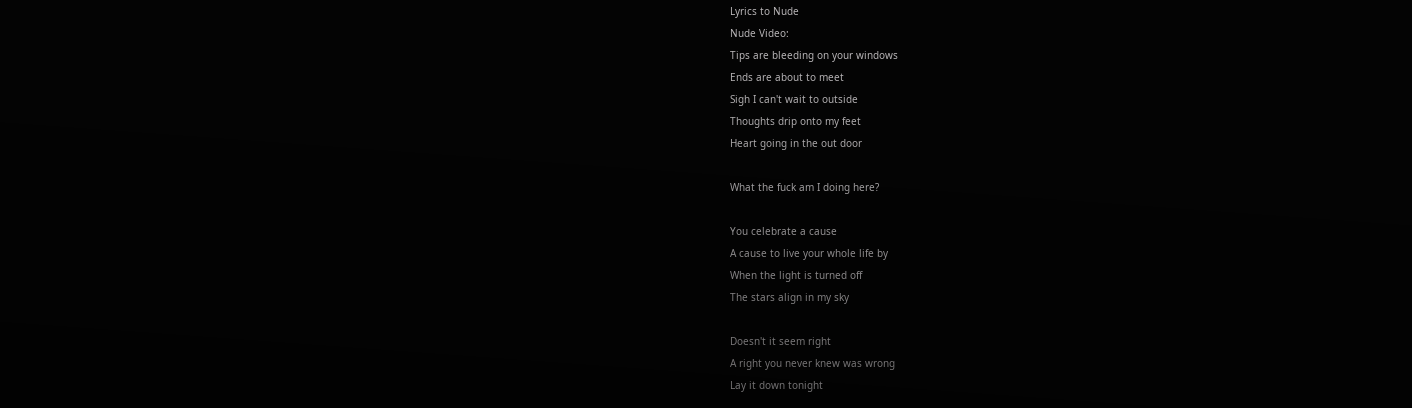Lyrics to Nude
Nude Video:
Tips are bleeding on your windows
Ends are about to meet
Sigh I can't wait to outside
Thoughts drip onto my feet
Heart going in the out door

What the fuck am I doing here?

You celebrate a cause
A cause to live your whole life by
When the light is turned off
The stars align in my sky

Doesn't it seem right
A right you never knew was wrong
Lay it down tonight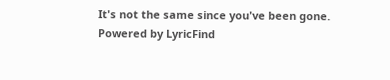It's not the same since you've been gone.
Powered by LyricFind